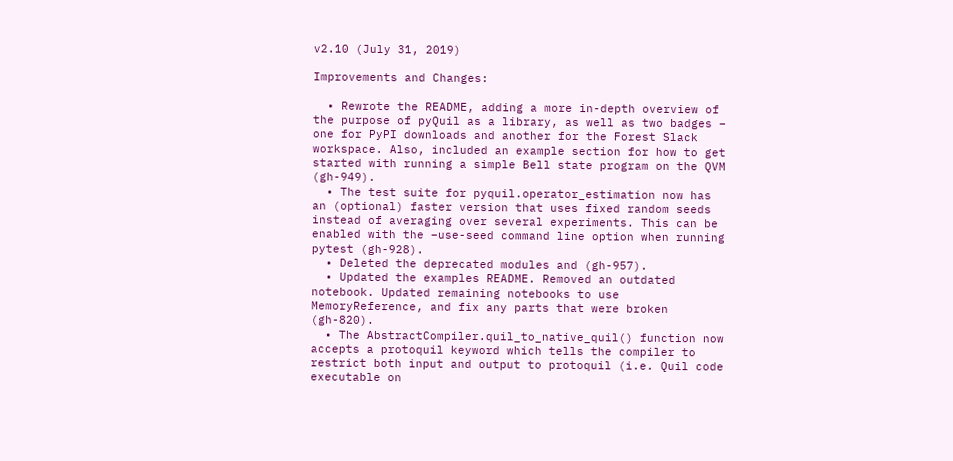v2.10 (July 31, 2019)

Improvements and Changes:

  • Rewrote the README, adding a more in-depth overview of the purpose of pyQuil as a library, as well as two badges – one for PyPI downloads and another for the Forest Slack workspace. Also, included an example section for how to get started with running a simple Bell state program on the QVM (gh-949).
  • The test suite for pyquil.operator_estimation now has an (optional) faster version that uses fixed random seeds instead of averaging over several experiments. This can be enabled with the –use-seed command line option when running pytest (gh-928).
  • Deleted the deprecated modules and (gh-957).
  • Updated the examples README. Removed an outdated notebook. Updated remaining notebooks to use MemoryReference, and fix any parts that were broken (gh-820).
  • The AbstractCompiler.quil_to_native_quil() function now accepts a protoquil keyword which tells the compiler to restrict both input and output to protoquil (i.e. Quil code executable on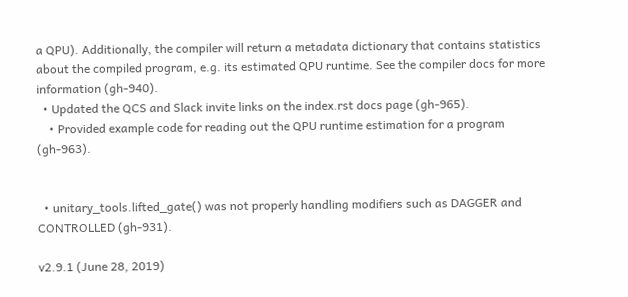a QPU). Additionally, the compiler will return a metadata dictionary that contains statistics about the compiled program, e.g. its estimated QPU runtime. See the compiler docs for more information (gh-940).
  • Updated the QCS and Slack invite links on the index.rst docs page (gh-965).
    • Provided example code for reading out the QPU runtime estimation for a program (gh-963).


  • unitary_tools.lifted_gate() was not properly handling modifiers such as DAGGER and CONTROLLED (gh-931).

v2.9.1 (June 28, 2019)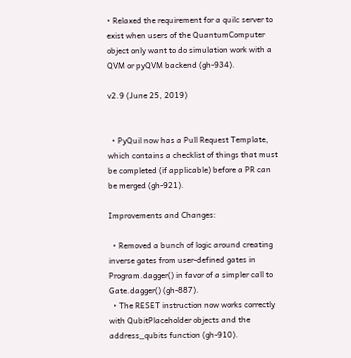• Relaxed the requirement for a quilc server to exist when users of the QuantumComputer object only want to do simulation work with a QVM or pyQVM backend (gh-934).

v2.9 (June 25, 2019)


  • PyQuil now has a Pull Request Template, which contains a checklist of things that must be completed (if applicable) before a PR can be merged (gh-921).

Improvements and Changes:

  • Removed a bunch of logic around creating inverse gates from user-defined gates in Program.dagger() in favor of a simpler call to Gate.dagger() (gh-887).
  • The RESET instruction now works correctly with QubitPlaceholder objects and the address_qubits function (gh-910).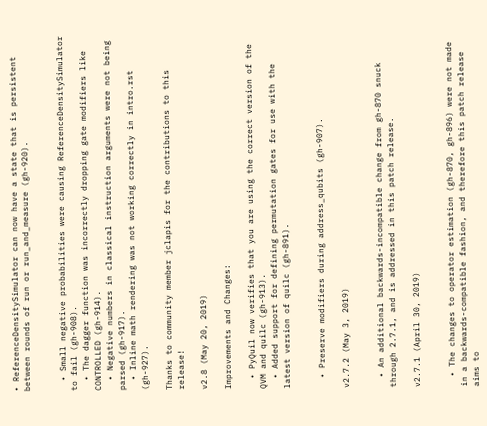• ReferenceDensitySimulator can now have a state that is persistent between rounds of run or run_and_measure (gh-920).


  • Small negative probabilities were causing ReferenceDensitySimulator to fail (gh-908).
  • The dagger function was incorrectly dropping gate modifiers like CONTROLLED (gh-914).
  • Negative numbers in classical instruction arguments were not being parsed (gh-917).
  • Inline math rendering was not working correctly in intro.rst (gh-927).

Thanks to community member jclapis for the contributions to this release!

v2.8 (May 20, 2019)

Improvements and Changes:

  • PyQuil now verifies that you are using the correct version of the QVM and quilc (gh-913).
  • Added support for defining permutation gates for use with the latest version of quilc (gh-891).


  • Preserve modifiers during address_qubits (gh-907).

v2.7.2 (May 3, 2019)


  • An additional backwards-incompatible change from gh-870 snuck through 2.7.1, and is addressed in this patch release.

v2.7.1 (April 30, 2019)


  • The changes to operator estimation (gh-870, gh-896) were not made in a backwards-compatible fashion, and therefore this patch release aims to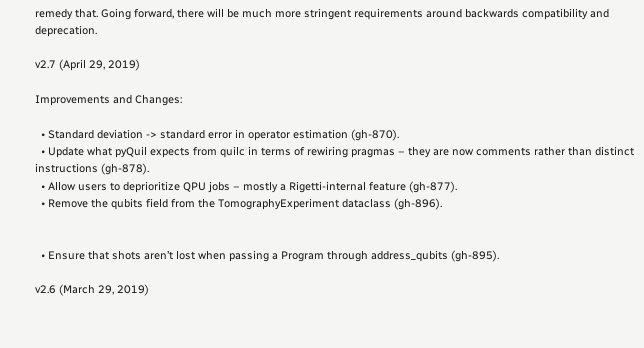remedy that. Going forward, there will be much more stringent requirements around backwards compatibility and deprecation.

v2.7 (April 29, 2019)

Improvements and Changes:

  • Standard deviation -> standard error in operator estimation (gh-870).
  • Update what pyQuil expects from quilc in terms of rewiring pragmas – they are now comments rather than distinct instructions (gh-878).
  • Allow users to deprioritize QPU jobs – mostly a Rigetti-internal feature (gh-877).
  • Remove the qubits field from the TomographyExperiment dataclass (gh-896).


  • Ensure that shots aren’t lost when passing a Program through address_qubits (gh-895).

v2.6 (March 29, 2019)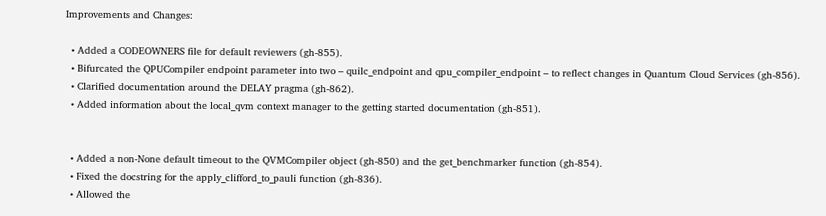Improvements and Changes:

  • Added a CODEOWNERS file for default reviewers (gh-855).
  • Bifurcated the QPUCompiler endpoint parameter into two – quilc_endpoint and qpu_compiler_endpoint – to reflect changes in Quantum Cloud Services (gh-856).
  • Clarified documentation around the DELAY pragma (gh-862).
  • Added information about the local_qvm context manager to the getting started documentation (gh-851).


  • Added a non-None default timeout to the QVMCompiler object (gh-850) and the get_benchmarker function (gh-854).
  • Fixed the docstring for the apply_clifford_to_pauli function (gh-836).
  • Allowed the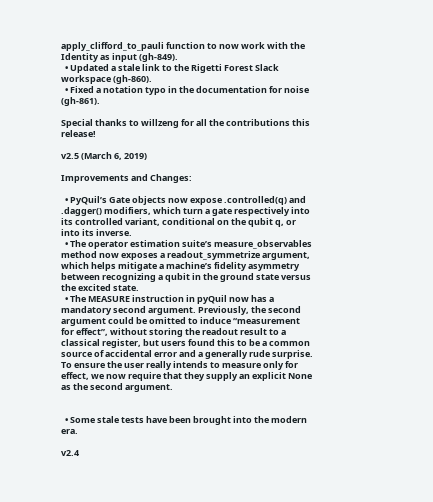apply_clifford_to_pauli function to now work with the Identity as input (gh-849).
  • Updated a stale link to the Rigetti Forest Slack workspace (gh-860).
  • Fixed a notation typo in the documentation for noise (gh-861).

Special thanks to willzeng for all the contributions this release!

v2.5 (March 6, 2019)

Improvements and Changes:

  • PyQuil’s Gate objects now expose .controlled(q) and .dagger() modifiers, which turn a gate respectively into its controlled variant, conditional on the qubit q, or into its inverse.
  • The operator estimation suite’s measure_observables method now exposes a readout_symmetrize argument, which helps mitigate a machine’s fidelity asymmetry between recognizing a qubit in the ground state versus the excited state.
  • The MEASURE instruction in pyQuil now has a mandatory second argument. Previously, the second argument could be omitted to induce “measurement for effect”, without storing the readout result to a classical register, but users found this to be a common source of accidental error and a generally rude surprise. To ensure the user really intends to measure only for effect, we now require that they supply an explicit None as the second argument.


  • Some stale tests have been brought into the modern era.

v2.4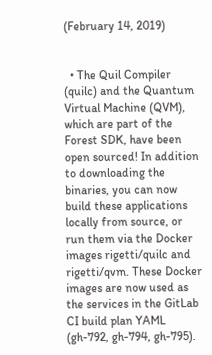(February 14, 2019)


  • The Quil Compiler (quilc) and the Quantum Virtual Machine (QVM), which are part of the Forest SDK, have been open sourced! In addition to downloading the binaries, you can now build these applications locally from source, or run them via the Docker images rigetti/quilc and rigetti/qvm. These Docker images are now used as the services in the GitLab CI build plan YAML (gh-792, gh-794, gh-795).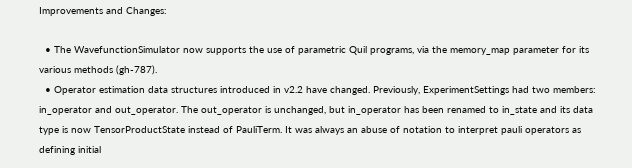Improvements and Changes:

  • The WavefunctionSimulator now supports the use of parametric Quil programs, via the memory_map parameter for its various methods (gh-787).
  • Operator estimation data structures introduced in v2.2 have changed. Previously, ExperimentSettings had two members: in_operator and out_operator. The out_operator is unchanged, but in_operator has been renamed to in_state and its data type is now TensorProductState instead of PauliTerm. It was always an abuse of notation to interpret pauli operators as defining initial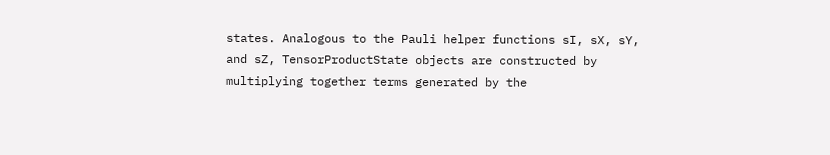states. Analogous to the Pauli helper functions sI, sX, sY, and sZ, TensorProductState objects are constructed by multiplying together terms generated by the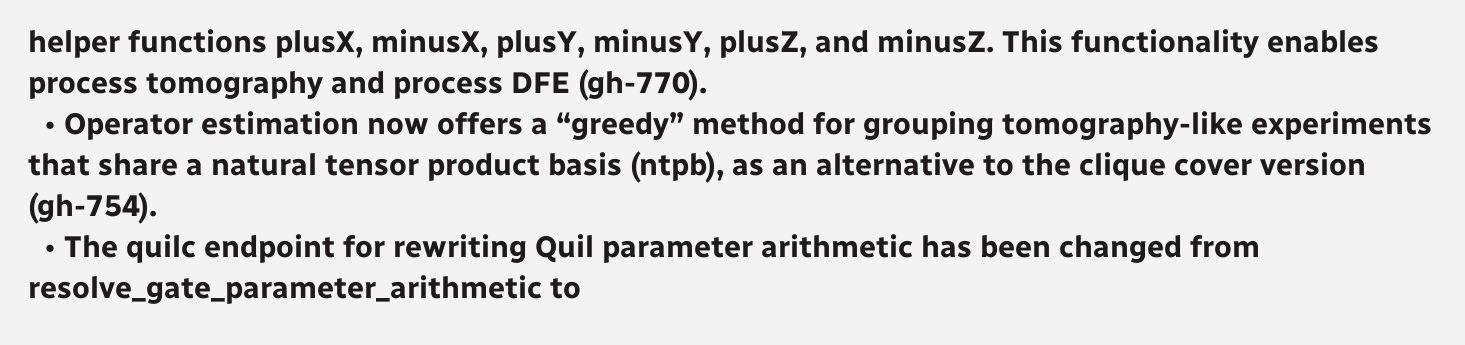helper functions plusX, minusX, plusY, minusY, plusZ, and minusZ. This functionality enables process tomography and process DFE (gh-770).
  • Operator estimation now offers a “greedy” method for grouping tomography-like experiments that share a natural tensor product basis (ntpb), as an alternative to the clique cover version (gh-754).
  • The quilc endpoint for rewriting Quil parameter arithmetic has been changed from resolve_gate_parameter_arithmetic to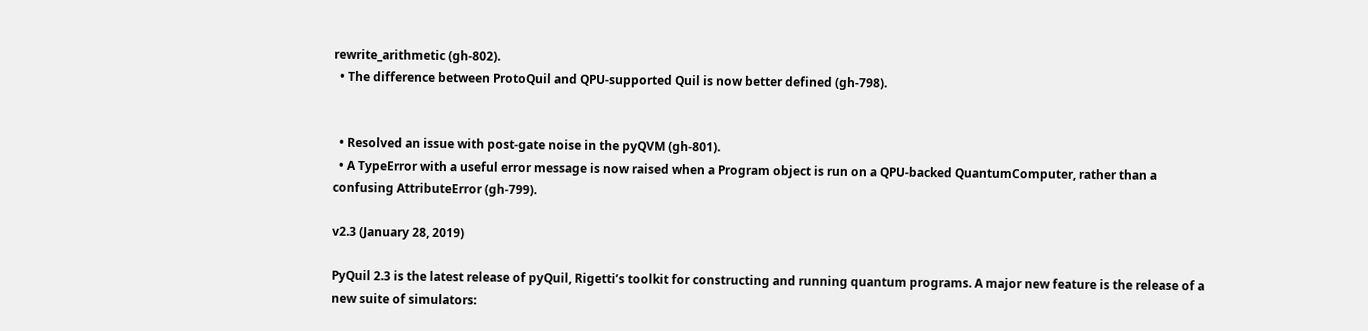rewrite_arithmetic (gh-802).
  • The difference between ProtoQuil and QPU-supported Quil is now better defined (gh-798).


  • Resolved an issue with post-gate noise in the pyQVM (gh-801).
  • A TypeError with a useful error message is now raised when a Program object is run on a QPU-backed QuantumComputer, rather than a confusing AttributeError (gh-799).

v2.3 (January 28, 2019)

PyQuil 2.3 is the latest release of pyQuil, Rigetti’s toolkit for constructing and running quantum programs. A major new feature is the release of a new suite of simulators: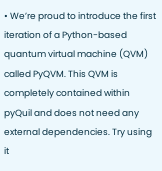• We’re proud to introduce the first iteration of a Python-based quantum virtual machine (QVM) called PyQVM. This QVM is completely contained within pyQuil and does not need any external dependencies. Try using it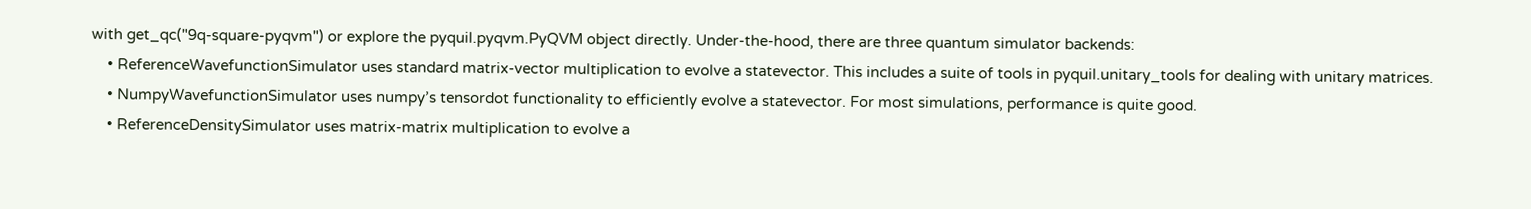with get_qc("9q-square-pyqvm") or explore the pyquil.pyqvm.PyQVM object directly. Under-the-hood, there are three quantum simulator backends:
    • ReferenceWavefunctionSimulator uses standard matrix-vector multiplication to evolve a statevector. This includes a suite of tools in pyquil.unitary_tools for dealing with unitary matrices.
    • NumpyWavefunctionSimulator uses numpy’s tensordot functionality to efficiently evolve a statevector. For most simulations, performance is quite good.
    • ReferenceDensitySimulator uses matrix-matrix multiplication to evolve a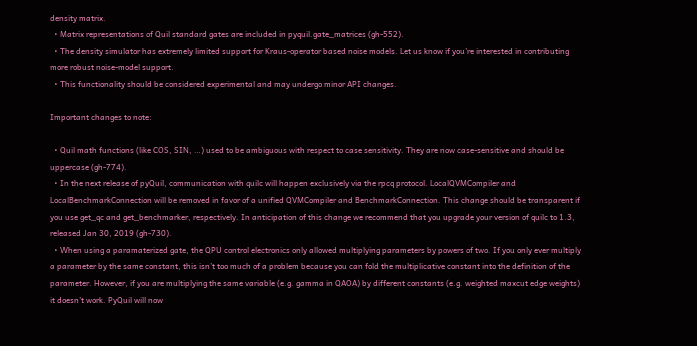density matrix.
  • Matrix representations of Quil standard gates are included in pyquil.gate_matrices (gh-552).
  • The density simulator has extremely limited support for Kraus-operator based noise models. Let us know if you’re interested in contributing more robust noise-model support.
  • This functionality should be considered experimental and may undergo minor API changes.

Important changes to note:

  • Quil math functions (like COS, SIN, …) used to be ambiguous with respect to case sensitivity. They are now case-sensitive and should be uppercase (gh-774).
  • In the next release of pyQuil, communication with quilc will happen exclusively via the rpcq protocol. LocalQVMCompiler and LocalBenchmarkConnection will be removed in favor of a unified QVMCompiler and BenchmarkConnection. This change should be transparent if you use get_qc and get_benchmarker, respectively. In anticipation of this change we recommend that you upgrade your version of quilc to 1.3, released Jan 30, 2019 (gh-730).
  • When using a paramaterized gate, the QPU control electronics only allowed multiplying parameters by powers of two. If you only ever multiply a parameter by the same constant, this isn’t too much of a problem because you can fold the multiplicative constant into the definition of the parameter. However, if you are multiplying the same variable (e.g. gamma in QAOA) by different constants (e.g. weighted maxcut edge weights) it doesn’t work. PyQuil will now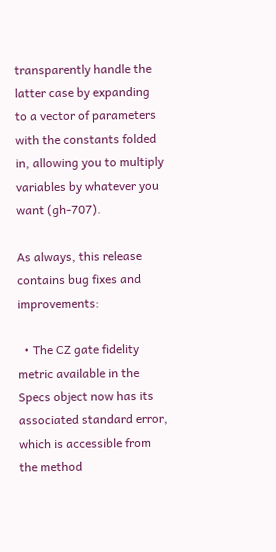transparently handle the latter case by expanding to a vector of parameters with the constants folded in, allowing you to multiply variables by whatever you want (gh-707).

As always, this release contains bug fixes and improvements:

  • The CZ gate fidelity metric available in the Specs object now has its associated standard error, which is accessible from the method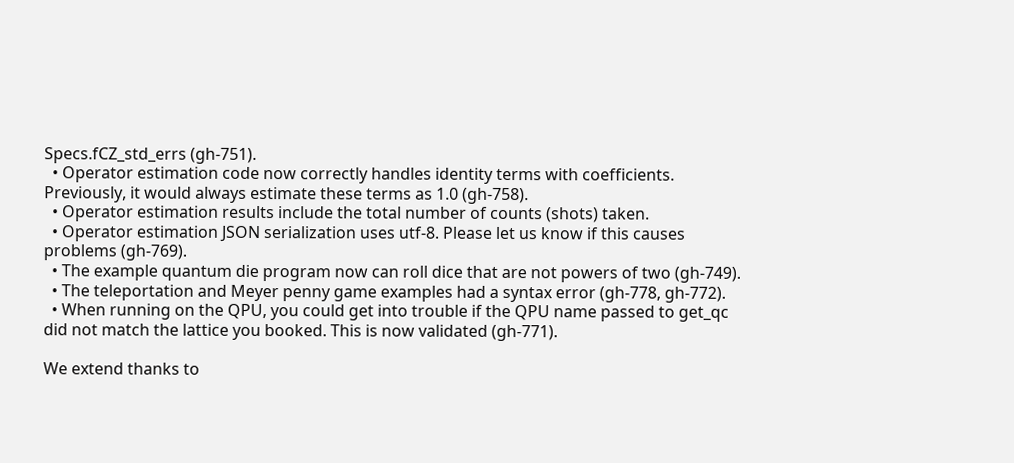Specs.fCZ_std_errs (gh-751).
  • Operator estimation code now correctly handles identity terms with coefficients. Previously, it would always estimate these terms as 1.0 (gh-758).
  • Operator estimation results include the total number of counts (shots) taken.
  • Operator estimation JSON serialization uses utf-8. Please let us know if this causes problems (gh-769).
  • The example quantum die program now can roll dice that are not powers of two (gh-749).
  • The teleportation and Meyer penny game examples had a syntax error (gh-778, gh-772).
  • When running on the QPU, you could get into trouble if the QPU name passed to get_qc did not match the lattice you booked. This is now validated (gh-771).

We extend thanks to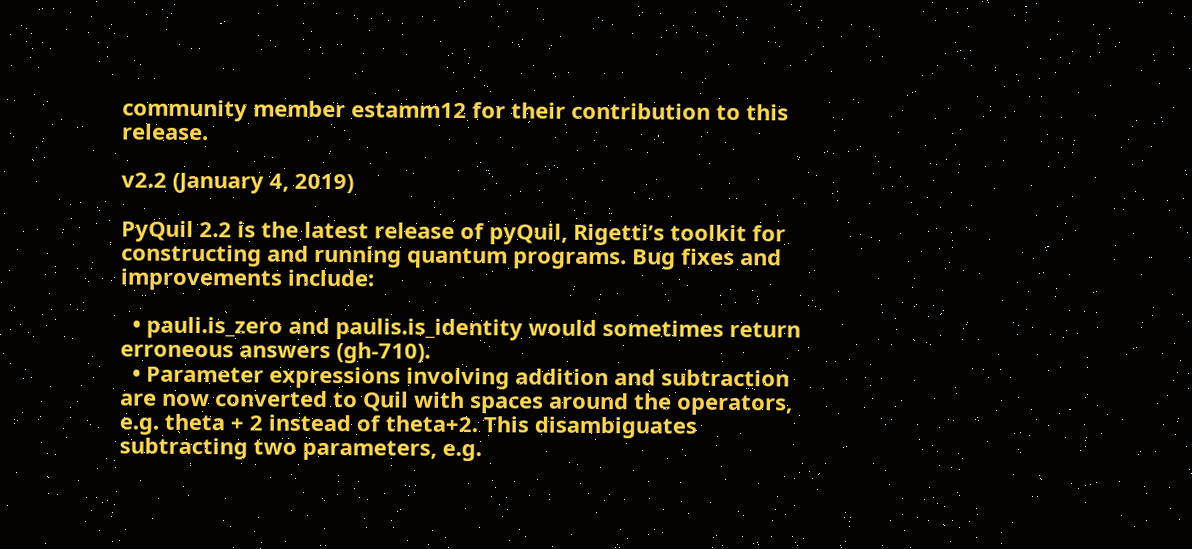community member estamm12 for their contribution to this release.

v2.2 (January 4, 2019)

PyQuil 2.2 is the latest release of pyQuil, Rigetti’s toolkit for constructing and running quantum programs. Bug fixes and improvements include:

  • pauli.is_zero and paulis.is_identity would sometimes return erroneous answers (gh-710).
  • Parameter expressions involving addition and subtraction are now converted to Quil with spaces around the operators, e.g. theta + 2 instead of theta+2. This disambiguates subtracting two parameters, e.g.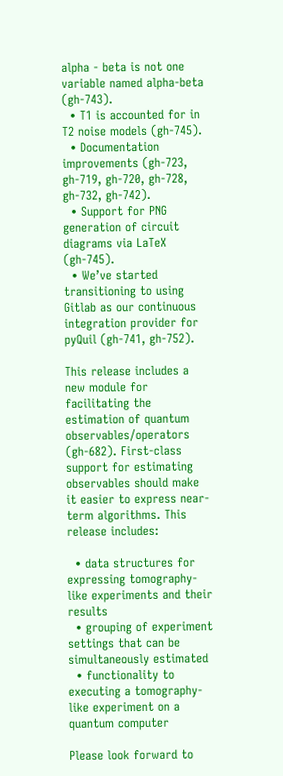alpha - beta is not one variable named alpha-beta (gh-743).
  • T1 is accounted for in T2 noise models (gh-745).
  • Documentation improvements (gh-723, gh-719, gh-720, gh-728, gh-732, gh-742).
  • Support for PNG generation of circuit diagrams via LaTeX (gh-745).
  • We’ve started transitioning to using Gitlab as our continuous integration provider for pyQuil (gh-741, gh-752).

This release includes a new module for facilitating the estimation of quantum observables/operators (gh-682). First-class support for estimating observables should make it easier to express near-term algorithms. This release includes:

  • data structures for expressing tomography-like experiments and their results
  • grouping of experiment settings that can be simultaneously estimated
  • functionality to executing a tomography-like experiment on a quantum computer

Please look forward to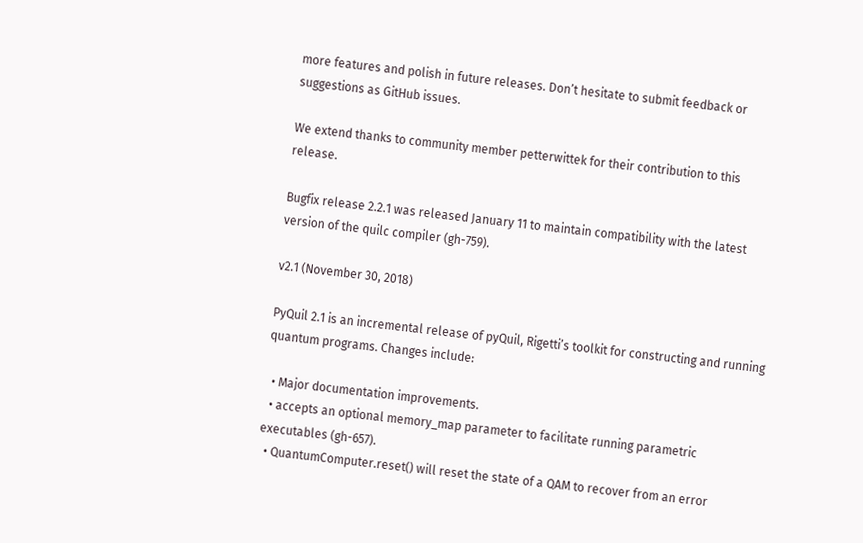more features and polish in future releases. Don’t hesitate to submit feedback or suggestions as GitHub issues.

We extend thanks to community member petterwittek for their contribution to this release.

Bugfix release 2.2.1 was released January 11 to maintain compatibility with the latest version of the quilc compiler (gh-759).

v2.1 (November 30, 2018)

PyQuil 2.1 is an incremental release of pyQuil, Rigetti’s toolkit for constructing and running quantum programs. Changes include:

  • Major documentation improvements.
  • accepts an optional memory_map parameter to facilitate running parametric executables (gh-657).
  • QuantumComputer.reset() will reset the state of a QAM to recover from an error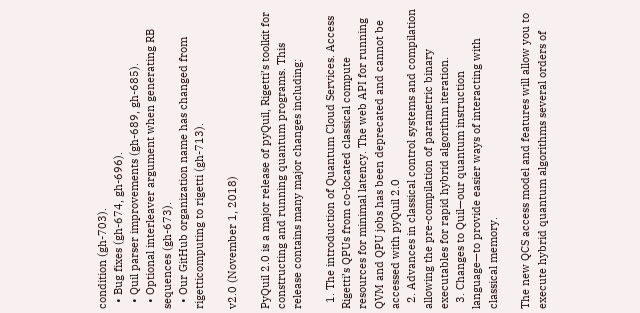condition (gh-703).
  • Bug fixes (gh-674, gh-696).
  • Quil parser improvements (gh-689, gh-685).
  • Optional interleaver argument when generating RB sequences (gh-673).
  • Our GitHub organization name has changed from rigetticomputing to rigetti (gh-713).

v2.0 (November 1, 2018)

PyQuil 2.0 is a major release of pyQuil, Rigetti’s toolkit for constructing and running quantum programs. This release contains many major changes including:

  1. The introduction of Quantum Cloud Services. Access Rigetti’s QPUs from co-located classical compute resources for minimal latency. The web API for running QVM and QPU jobs has been deprecated and cannot be accessed with pyQuil 2.0
  2. Advances in classical control systems and compilation allowing the pre-compilation of parametric binary executables for rapid hybrid algorithm iteration.
  3. Changes to Quil—our quantum instruction language—to provide easier ways of interacting with classical memory.

The new QCS access model and features will allow you to execute hybrid quantum algorithms several orders of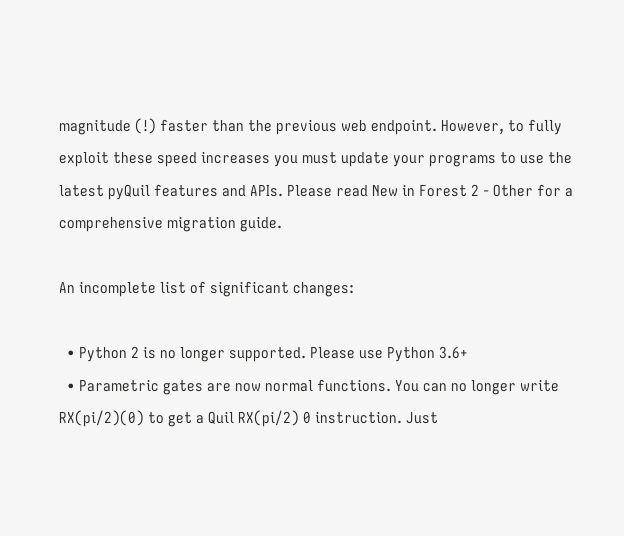magnitude (!) faster than the previous web endpoint. However, to fully exploit these speed increases you must update your programs to use the latest pyQuil features and APIs. Please read New in Forest 2 - Other for a comprehensive migration guide.

An incomplete list of significant changes:

  • Python 2 is no longer supported. Please use Python 3.6+
  • Parametric gates are now normal functions. You can no longer write RX(pi/2)(0) to get a Quil RX(pi/2) 0 instruction. Just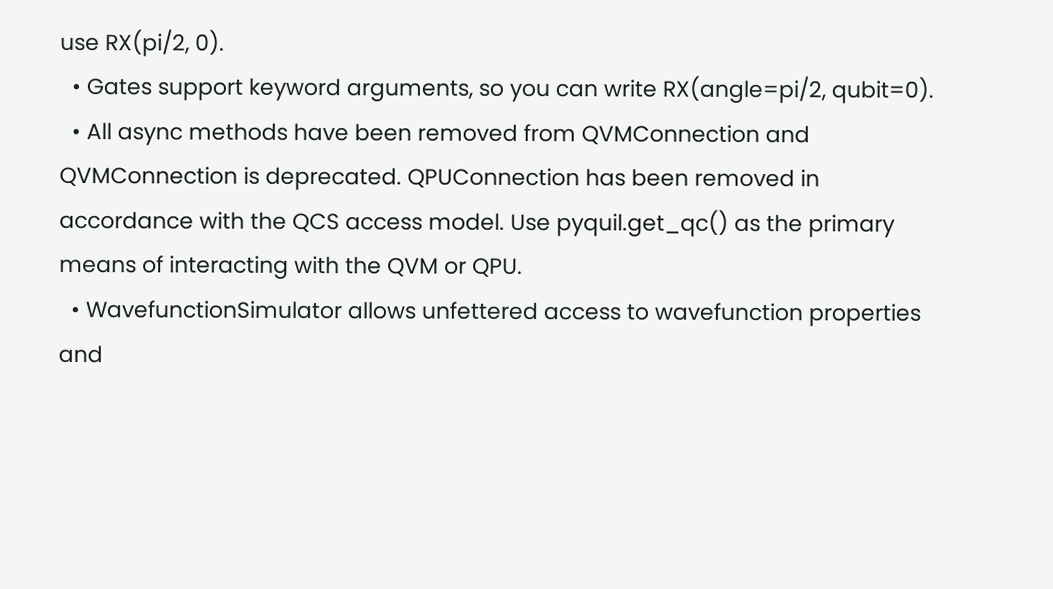use RX(pi/2, 0).
  • Gates support keyword arguments, so you can write RX(angle=pi/2, qubit=0).
  • All async methods have been removed from QVMConnection and QVMConnection is deprecated. QPUConnection has been removed in accordance with the QCS access model. Use pyquil.get_qc() as the primary means of interacting with the QVM or QPU.
  • WavefunctionSimulator allows unfettered access to wavefunction properties and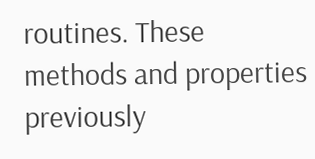routines. These methods and properties previously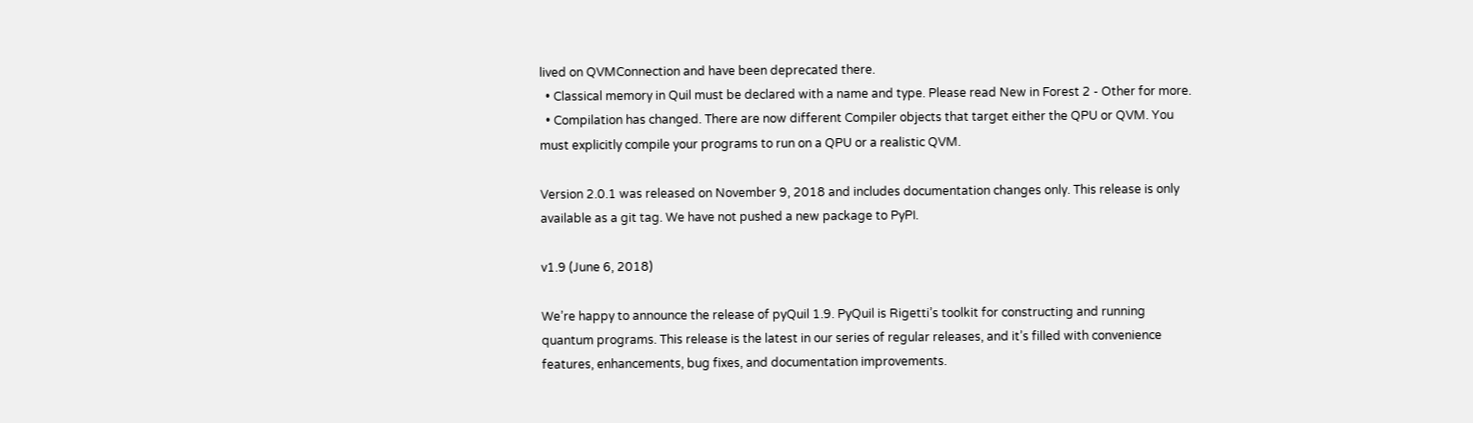lived on QVMConnection and have been deprecated there.
  • Classical memory in Quil must be declared with a name and type. Please read New in Forest 2 - Other for more.
  • Compilation has changed. There are now different Compiler objects that target either the QPU or QVM. You must explicitly compile your programs to run on a QPU or a realistic QVM.

Version 2.0.1 was released on November 9, 2018 and includes documentation changes only. This release is only available as a git tag. We have not pushed a new package to PyPI.

v1.9 (June 6, 2018)

We’re happy to announce the release of pyQuil 1.9. PyQuil is Rigetti’s toolkit for constructing and running quantum programs. This release is the latest in our series of regular releases, and it’s filled with convenience features, enhancements, bug fixes, and documentation improvements.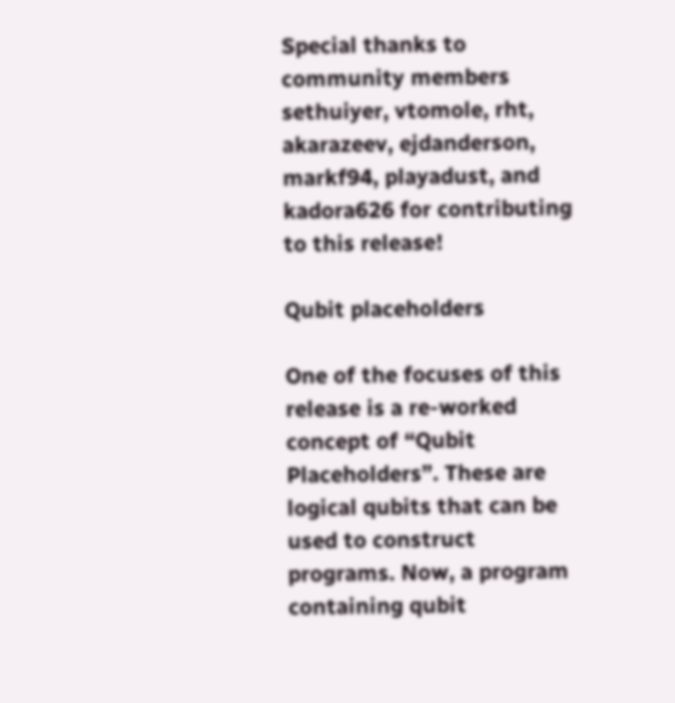Special thanks to community members sethuiyer, vtomole, rht, akarazeev, ejdanderson, markf94, playadust, and kadora626 for contributing to this release!

Qubit placeholders

One of the focuses of this release is a re-worked concept of “Qubit Placeholders”. These are logical qubits that can be used to construct programs. Now, a program containing qubit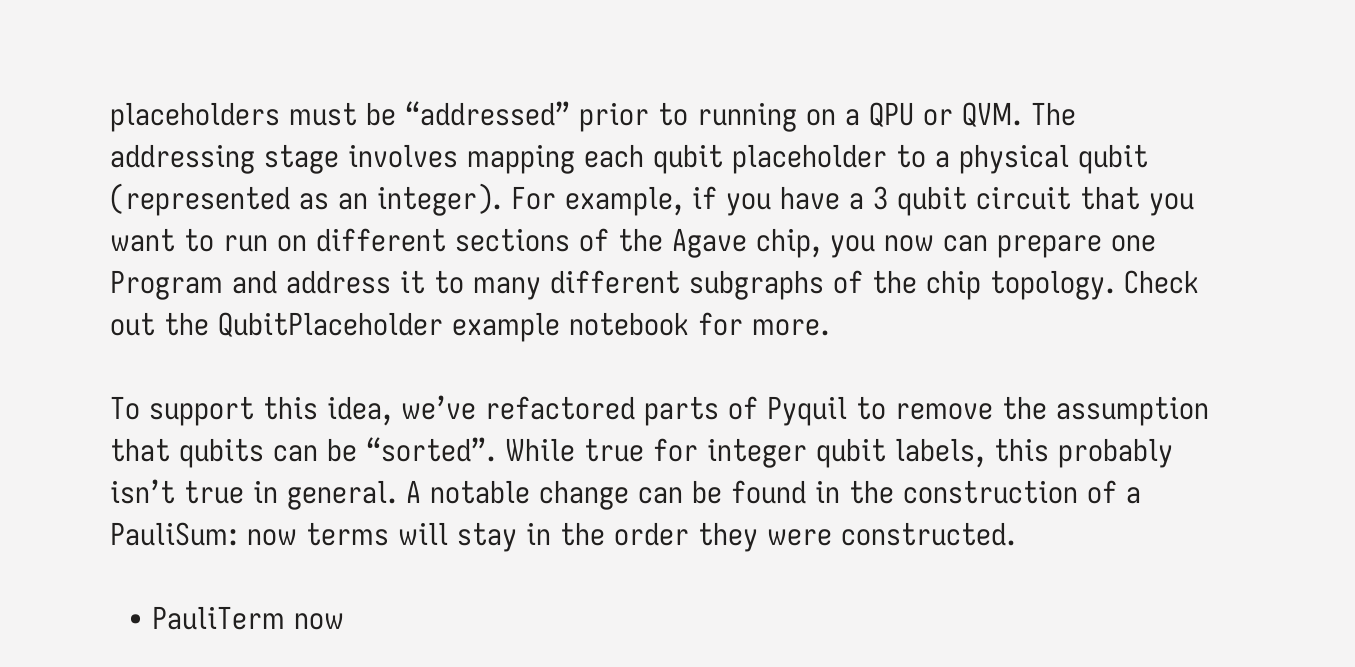placeholders must be “addressed” prior to running on a QPU or QVM. The addressing stage involves mapping each qubit placeholder to a physical qubit (represented as an integer). For example, if you have a 3 qubit circuit that you want to run on different sections of the Agave chip, you now can prepare one Program and address it to many different subgraphs of the chip topology. Check out the QubitPlaceholder example notebook for more.

To support this idea, we’ve refactored parts of Pyquil to remove the assumption that qubits can be “sorted”. While true for integer qubit labels, this probably isn’t true in general. A notable change can be found in the construction of a PauliSum: now terms will stay in the order they were constructed.

  • PauliTerm now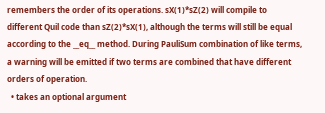remembers the order of its operations. sX(1)*sZ(2) will compile to different Quil code than sZ(2)*sX(1), although the terms will still be equal according to the __eq__ method. During PauliSum combination of like terms, a warning will be emitted if two terms are combined that have different orders of operation.
  • takes an optional argument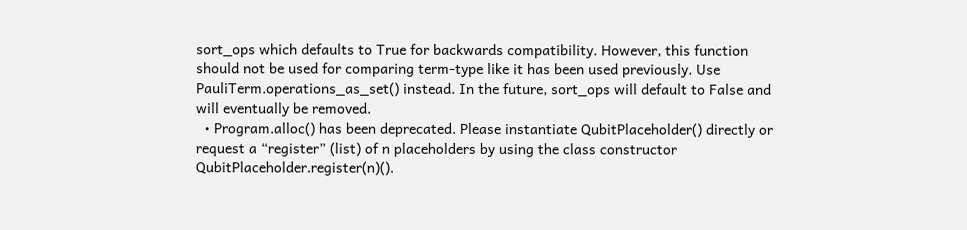sort_ops which defaults to True for backwards compatibility. However, this function should not be used for comparing term-type like it has been used previously. Use PauliTerm.operations_as_set() instead. In the future, sort_ops will default to False and will eventually be removed.
  • Program.alloc() has been deprecated. Please instantiate QubitPlaceholder() directly or request a “register” (list) of n placeholders by using the class constructor QubitPlaceholder.register(n)().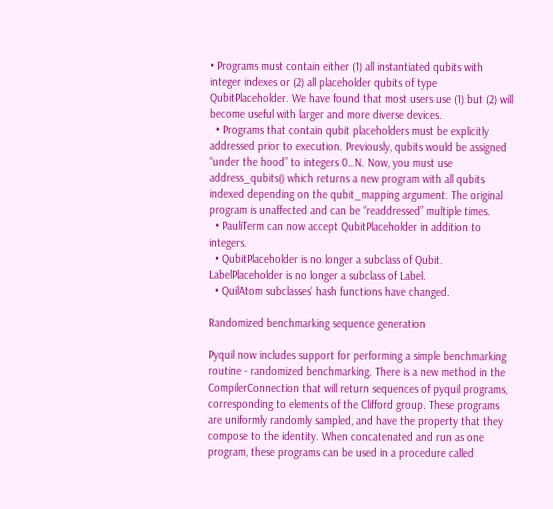• Programs must contain either (1) all instantiated qubits with integer indexes or (2) all placeholder qubits of type QubitPlaceholder. We have found that most users use (1) but (2) will become useful with larger and more diverse devices.
  • Programs that contain qubit placeholders must be explicitly addressed prior to execution. Previously, qubits would be assigned “under the hood” to integers 0…N. Now, you must use address_qubits() which returns a new program with all qubits indexed depending on the qubit_mapping argument. The original program is unaffected and can be “readdressed” multiple times.
  • PauliTerm can now accept QubitPlaceholder in addition to integers.
  • QubitPlaceholder is no longer a subclass of Qubit. LabelPlaceholder is no longer a subclass of Label.
  • QuilAtom subclasses’ hash functions have changed.

Randomized benchmarking sequence generation

Pyquil now includes support for performing a simple benchmarking routine - randomized benchmarking. There is a new method in the CompilerConnection that will return sequences of pyquil programs, corresponding to elements of the Clifford group. These programs are uniformly randomly sampled, and have the property that they compose to the identity. When concatenated and run as one program, these programs can be used in a procedure called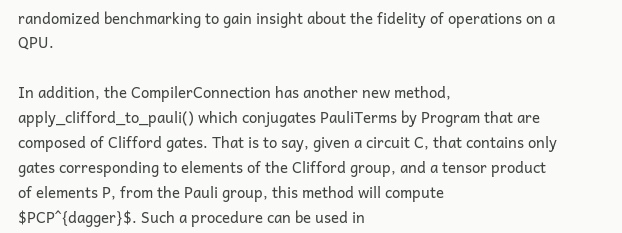randomized benchmarking to gain insight about the fidelity of operations on a QPU.

In addition, the CompilerConnection has another new method, apply_clifford_to_pauli() which conjugates PauliTerms by Program that are composed of Clifford gates. That is to say, given a circuit C, that contains only gates corresponding to elements of the Clifford group, and a tensor product of elements P, from the Pauli group, this method will compute $PCP^{dagger}$. Such a procedure can be used in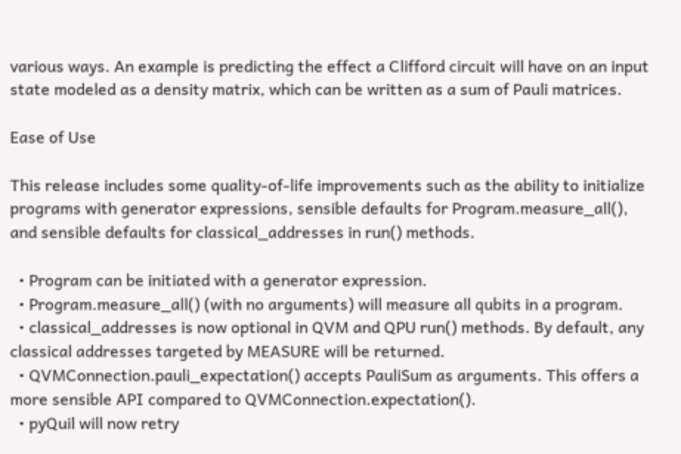various ways. An example is predicting the effect a Clifford circuit will have on an input state modeled as a density matrix, which can be written as a sum of Pauli matrices.

Ease of Use

This release includes some quality-of-life improvements such as the ability to initialize programs with generator expressions, sensible defaults for Program.measure_all(), and sensible defaults for classical_addresses in run() methods.

  • Program can be initiated with a generator expression.
  • Program.measure_all() (with no arguments) will measure all qubits in a program.
  • classical_addresses is now optional in QVM and QPU run() methods. By default, any classical addresses targeted by MEASURE will be returned.
  • QVMConnection.pauli_expectation() accepts PauliSum as arguments. This offers a more sensible API compared to QVMConnection.expectation().
  • pyQuil will now retry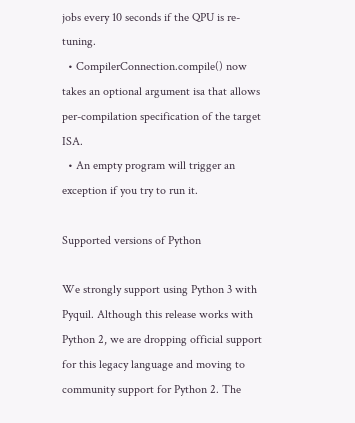jobs every 10 seconds if the QPU is re-tuning.
  • CompilerConnection.compile() now takes an optional argument isa that allows per-compilation specification of the target ISA.
  • An empty program will trigger an exception if you try to run it.

Supported versions of Python

We strongly support using Python 3 with Pyquil. Although this release works with Python 2, we are dropping official support for this legacy language and moving to community support for Python 2. The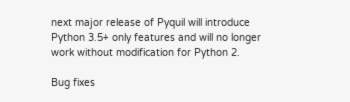next major release of Pyquil will introduce Python 3.5+ only features and will no longer work without modification for Python 2.

Bug fixes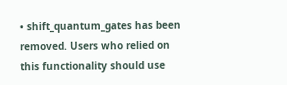• shift_quantum_gates has been removed. Users who relied on this functionality should use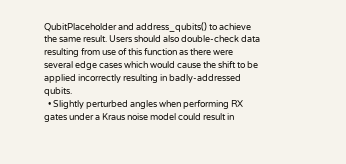QubitPlaceholder and address_qubits() to achieve the same result. Users should also double-check data resulting from use of this function as there were several edge cases which would cause the shift to be applied incorrectly resulting in badly-addressed qubits.
  • Slightly perturbed angles when performing RX gates under a Kraus noise model could result in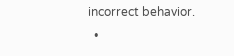incorrect behavior.
  •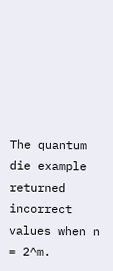The quantum die example returned incorrect values when n = 2^m.